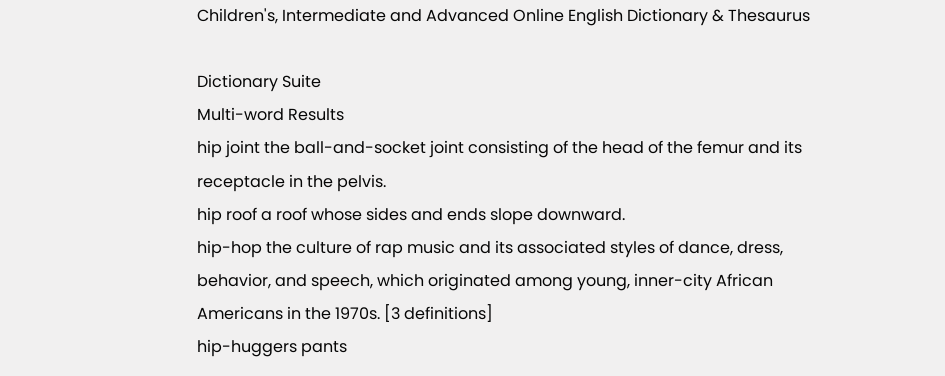Children's, Intermediate and Advanced Online English Dictionary & Thesaurus

Dictionary Suite
Multi-word Results
hip joint the ball-and-socket joint consisting of the head of the femur and its receptacle in the pelvis.
hip roof a roof whose sides and ends slope downward.
hip-hop the culture of rap music and its associated styles of dance, dress, behavior, and speech, which originated among young, inner-city African Americans in the 1970s. [3 definitions]
hip-huggers pants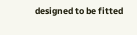designed to be fitted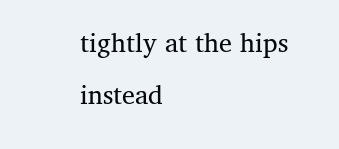tightly at the hips instead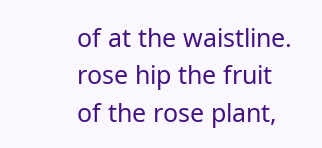of at the waistline.
rose hip the fruit of the rose plant,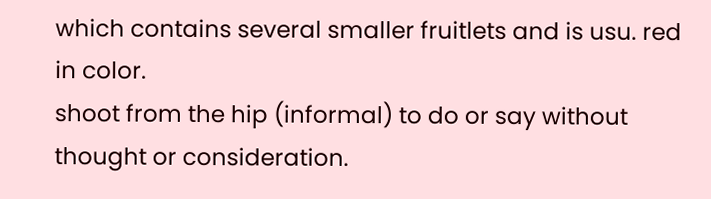which contains several smaller fruitlets and is usu. red in color.
shoot from the hip (informal) to do or say without thought or consideration.